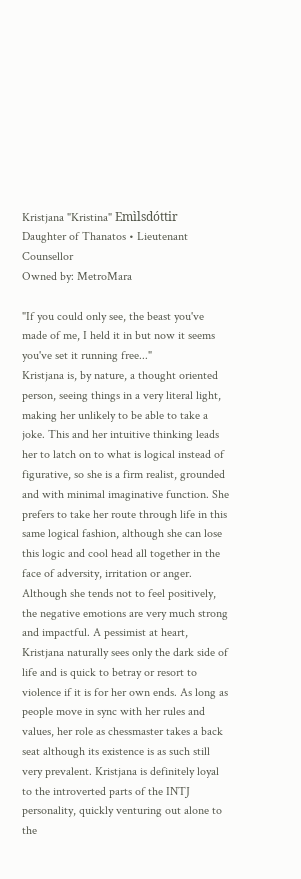Kristjana "Kristina" Emìlsdóttir
Daughter of Thanatos • Lieutenant Counsellor
Owned by: MetroMara

"If you could only see, the beast you've made of me, I held it in but now it seems you've set it running free..."
Kristjana is, by nature, a thought oriented person, seeing things in a very literal light, making her unlikely to be able to take a joke. This and her intuitive thinking leads her to latch on to what is logical instead of figurative, so she is a firm realist, grounded and with minimal imaginative function. She prefers to take her route through life in this same logical fashion, although she can lose this logic and cool head all together in the face of adversity, irritation or anger. Although she tends not to feel positively, the negative emotions are very much strong and impactful. A pessimist at heart, Kristjana naturally sees only the dark side of life and is quick to betray or resort to violence if it is for her own ends. As long as people move in sync with her rules and values, her role as chessmaster takes a back seat although its existence is as such still very prevalent. Kristjana is definitely loyal to the introverted parts of the INTJ personality, quickly venturing out alone to the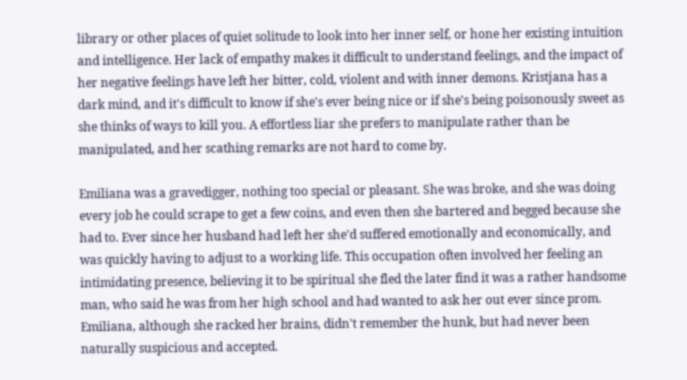library or other places of quiet solitude to look into her inner self, or hone her existing intuition and intelligence. Her lack of empathy makes it difficult to understand feelings, and the impact of her negative feelings have left her bitter, cold, violent and with inner demons. Kristjana has a dark mind, and it's difficult to know if she's ever being nice or if she's being poisonously sweet as she thinks of ways to kill you. A effortless liar she prefers to manipulate rather than be manipulated, and her scathing remarks are not hard to come by.

Emiliana was a gravedigger, nothing too special or pleasant. She was broke, and she was doing every job he could scrape to get a few coins, and even then she bartered and begged because she had to. Ever since her husband had left her she'd suffered emotionally and economically, and was quickly having to adjust to a working life. This occupation often involved her feeling an intimidating presence, believing it to be spiritual she fled the later find it was a rather handsome man, who said he was from her high school and had wanted to ask her out ever since prom. Emiliana, although she racked her brains, didn't remember the hunk, but had never been naturally suspicious and accepted.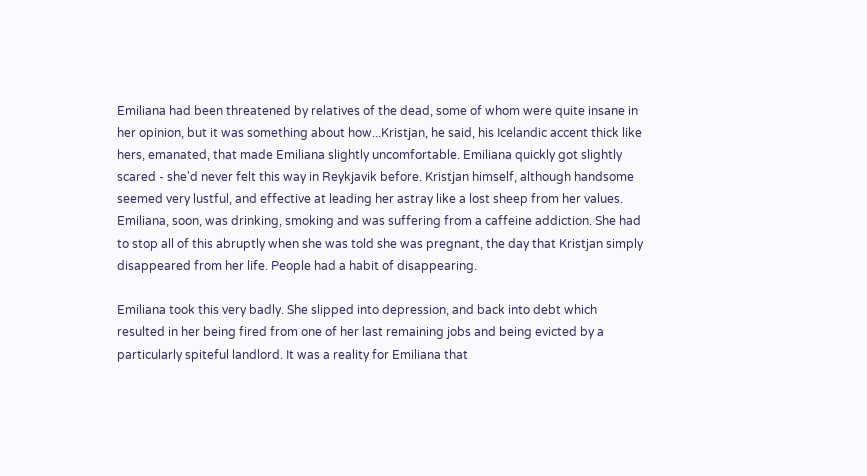Emiliana had been threatened by relatives of the dead, some of whom were quite insane in her opinion, but it was something about how...Kristjan, he said, his Icelandic accent thick like hers, emanated, that made Emiliana slightly uncomfortable. Emiliana quickly got slightly scared - she'd never felt this way in Reykjavik before. Kristjan himself, although handsome seemed very lustful, and effective at leading her astray like a lost sheep from her values. Emiliana, soon, was drinking, smoking and was suffering from a caffeine addiction. She had to stop all of this abruptly when she was told she was pregnant, the day that Kristjan simply disappeared from her life. People had a habit of disappearing.

Emiliana took this very badly. She slipped into depression, and back into debt which resulted in her being fired from one of her last remaining jobs and being evicted by a particularly spiteful landlord. It was a reality for Emiliana that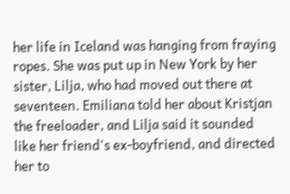her life in Iceland was hanging from fraying ropes. She was put up in New York by her sister, Lilja, who had moved out there at seventeen. Emiliana told her about Kristjan the freeloader, and Lilja said it sounded like her friend's ex-boyfriend, and directed her to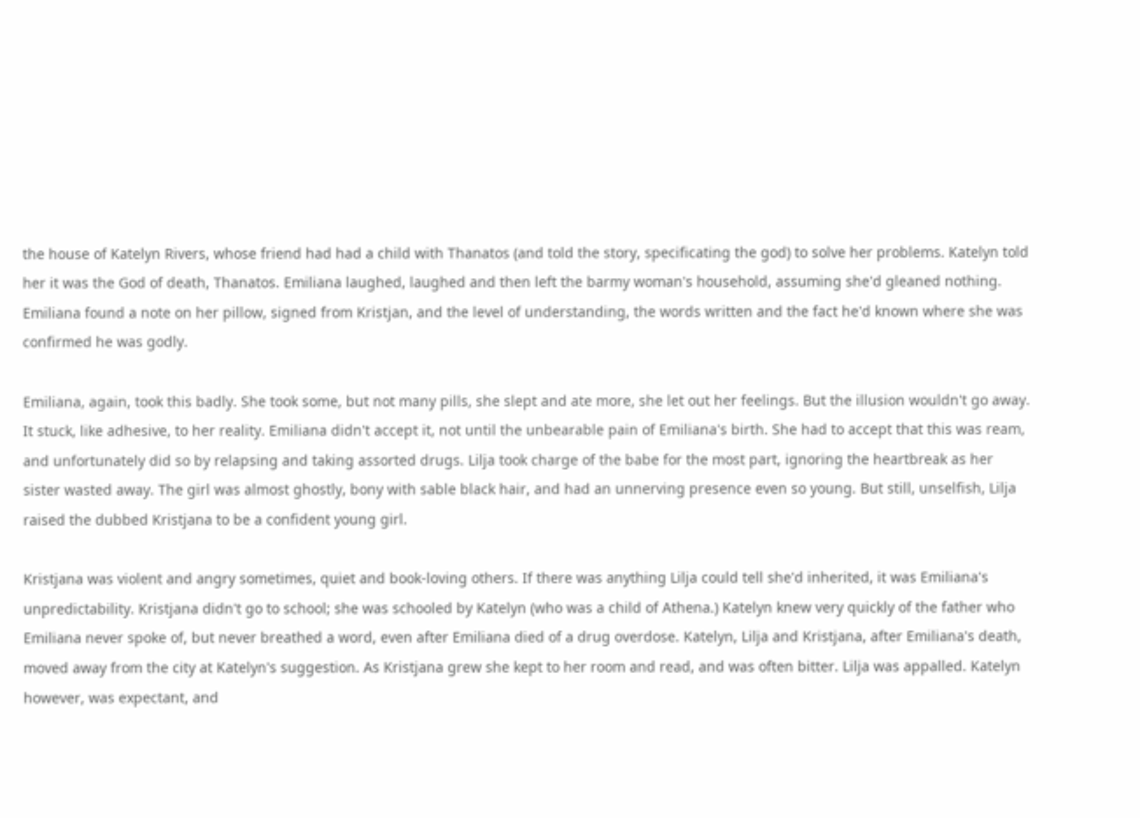the house of Katelyn Rivers, whose friend had had a child with Thanatos (and told the story, specificating the god) to solve her problems. Katelyn told her it was the God of death, Thanatos. Emiliana laughed, laughed and then left the barmy woman's household, assuming she'd gleaned nothing. Emiliana found a note on her pillow, signed from Kristjan, and the level of understanding, the words written and the fact he'd known where she was confirmed he was godly.

Emiliana, again, took this badly. She took some, but not many pills, she slept and ate more, she let out her feelings. But the illusion wouldn't go away. It stuck, like adhesive, to her reality. Emiliana didn't accept it, not until the unbearable pain of Emiliana's birth. She had to accept that this was ream, and unfortunately did so by relapsing and taking assorted drugs. Lilja took charge of the babe for the most part, ignoring the heartbreak as her sister wasted away. The girl was almost ghostly, bony with sable black hair, and had an unnerving presence even so young. But still, unselfish, Lilja raised the dubbed Kristjana to be a confident young girl.

Kristjana was violent and angry sometimes, quiet and book-loving others. If there was anything Lilja could tell she'd inherited, it was Emiliana's unpredictability. Kristjana didn't go to school; she was schooled by Katelyn (who was a child of Athena.) Katelyn knew very quickly of the father who Emiliana never spoke of, but never breathed a word, even after Emiliana died of a drug overdose. Katelyn, Lilja and Kristjana, after Emiliana's death, moved away from the city at Katelyn's suggestion. As Kristjana grew she kept to her room and read, and was often bitter. Lilja was appalled. Katelyn however, was expectant, and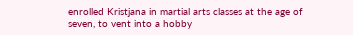enrolled Kristjana in martial arts classes at the age of seven, to vent into a hobby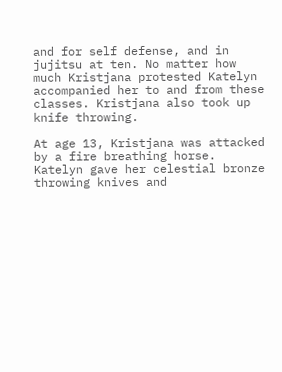and for self defense, and in jujitsu at ten. No matter how much Kristjana protested Katelyn accompanied her to and from these classes. Kristjana also took up knife throwing.

At age 13, Kristjana was attacked by a fire breathing horse. Katelyn gave her celestial bronze throwing knives and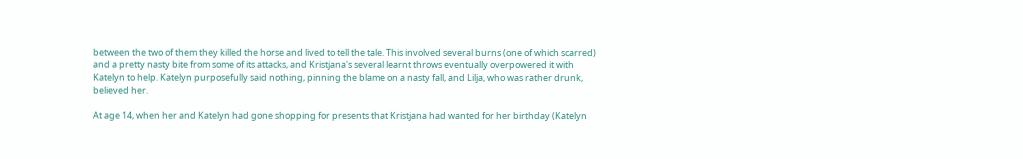between the two of them they killed the horse and lived to tell the tale. This involved several burns (one of which scarred) and a pretty nasty bite from some of its attacks, and Kristjana's several learnt throws eventually overpowered it with Katelyn to help. Katelyn purposefully said nothing, pinning the blame on a nasty fall, and Lilja, who was rather drunk, believed her.

At age 14, when her and Katelyn had gone shopping for presents that Kristjana had wanted for her birthday (Katelyn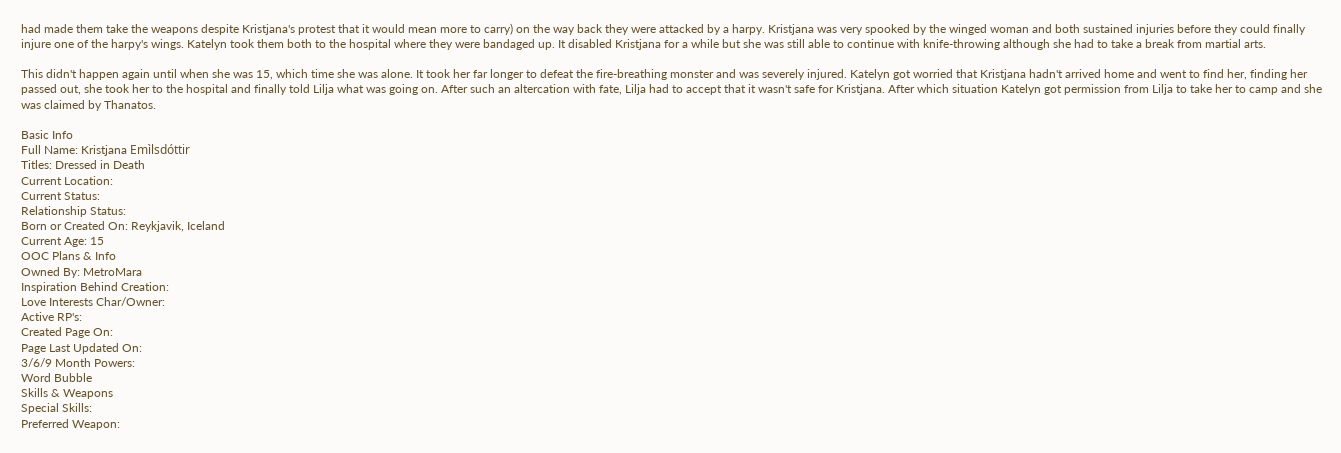had made them take the weapons despite Kristjana's protest that it would mean more to carry) on the way back they were attacked by a harpy. Kristjana was very spooked by the winged woman and both sustained injuries before they could finally injure one of the harpy's wings. Katelyn took them both to the hospital where they were bandaged up. It disabled Kristjana for a while but she was still able to continue with knife-throwing although she had to take a break from martial arts.

This didn't happen again until when she was 15, which time she was alone. It took her far longer to defeat the fire-breathing monster and was severely injured. Katelyn got worried that Kristjana hadn't arrived home and went to find her, finding her passed out, she took her to the hospital and finally told Lilja what was going on. After such an altercation with fate, Lilja had to accept that it wasn't safe for Kristjana. After which situation Katelyn got permission from Lilja to take her to camp and she was claimed by Thanatos.

Basic Info
Full Name: Kristjana Emìlsdóttir
Titles: Dressed in Death
Current Location:
Current Status:
Relationship Status:
Born or Created On: Reykjavik, Iceland
Current Age: 15
OOC Plans & Info
Owned By: MetroMara
Inspiration Behind Creation:
Love Interests Char/Owner:
Active RP's:
Created Page On:
Page Last Updated On:
3/6/9 Month Powers:
Word Bubble
Skills & Weapons
Special Skills:
Preferred Weapon: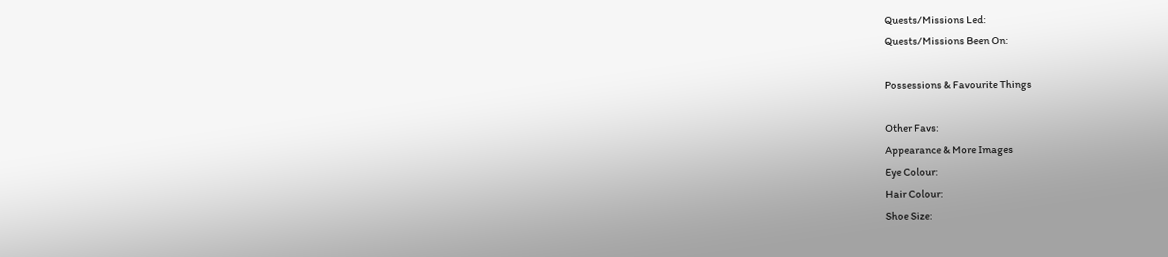Quests/Missions Led:
Quests/Missions Been On:

Possessions & Favourite Things

Other Favs:
Appearance & More Images
Eye Colour:
Hair Colour:
Shoe Size: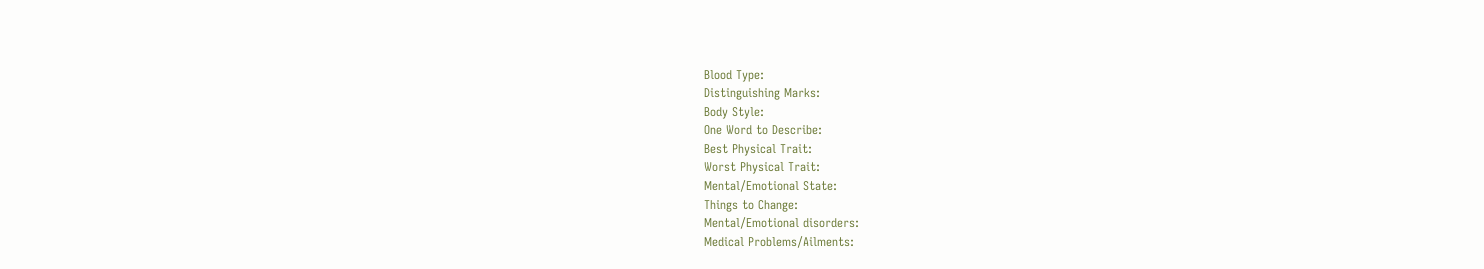Blood Type:
Distinguishing Marks:
Body Style:
One Word to Describe:
Best Physical Trait:
Worst Physical Trait:
Mental/Emotional State:
Things to Change:
Mental/Emotional disorders:
Medical Problems/Ailments: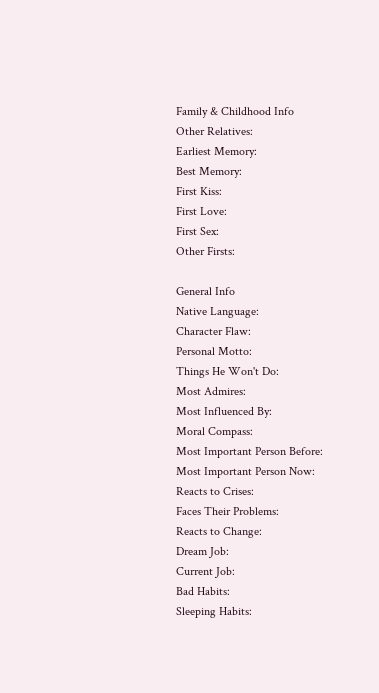Family & Childhood Info
Other Relatives:
Earliest Memory:
Best Memory:
First Kiss:
First Love:
First Sex:
Other Firsts:

General Info
Native Language:
Character Flaw:
Personal Motto:
Things He Won't Do:
Most Admires:
Most Influenced By:
Moral Compass:
Most Important Person Before:
Most Important Person Now:
Reacts to Crises:
Faces Their Problems:
Reacts to Change:
Dream Job:
Current Job:
Bad Habits:
Sleeping Habits: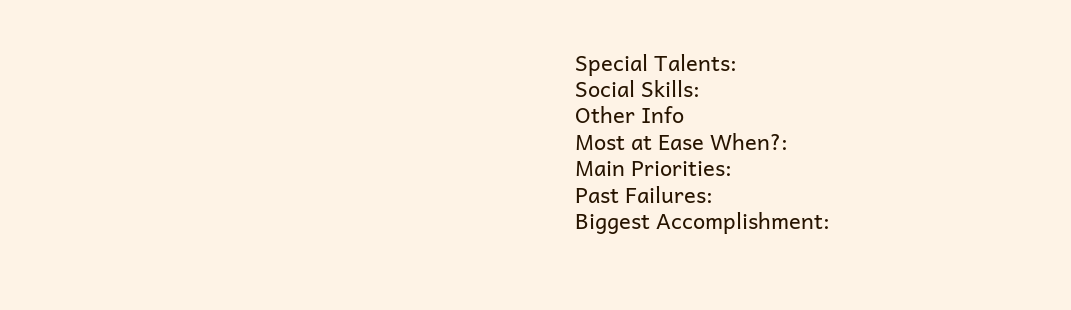Special Talents:
Social Skills:
Other Info
Most at Ease When?:
Main Priorities:
Past Failures:
Biggest Accomplishment: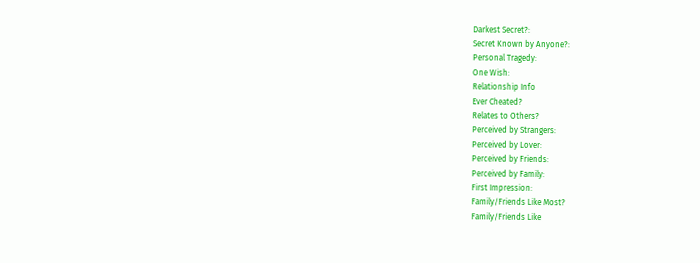Darkest Secret?:
Secret Known by Anyone?:
Personal Tragedy:
One Wish:
Relationship Info
Ever Cheated?
Relates to Others?
Perceived by Strangers:
Perceived by Lover:
Perceived by Friends:
Perceived by Family:
First Impression:
Family/Friends Like Most?
Family/Friends Like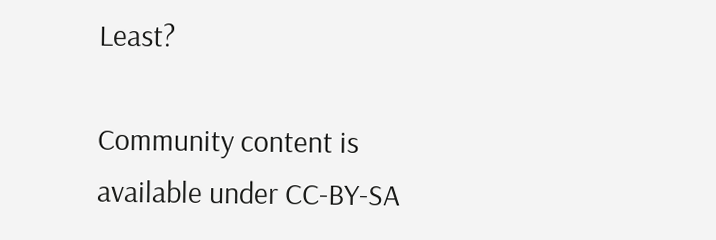Least?

Community content is available under CC-BY-SA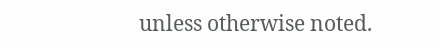unless otherwise noted.